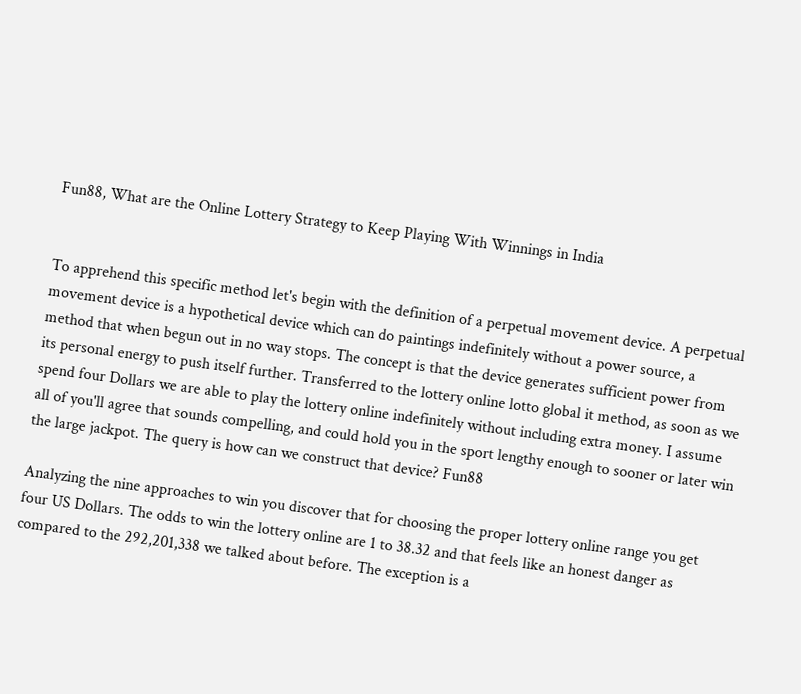Fun88, What are the Online Lottery Strategy to Keep Playing With Winnings in India


To apprehend this specific method let's begin with the definition of a perpetual movement device. A perpetual movement device is a hypothetical device which can do paintings indefinitely without a power source, a method that when begun out in no way stops. The concept is that the device generates sufficient power from its personal energy to push itself further. Transferred to the lottery online lotto global it method, as soon as we spend four Dollars we are able to play the lottery online indefinitely without including extra money. I assume all of you'll agree that sounds compelling, and could hold you in the sport lengthy enough to sooner or later win the large jackpot. The query is how can we construct that device? Fun88

Analyzing the nine approaches to win you discover that for choosing the proper lottery online range you get four US Dollars. The odds to win the lottery online are 1 to 38.32 and that feels like an honest danger as compared to the 292,201,338 we talked about before. The exception is a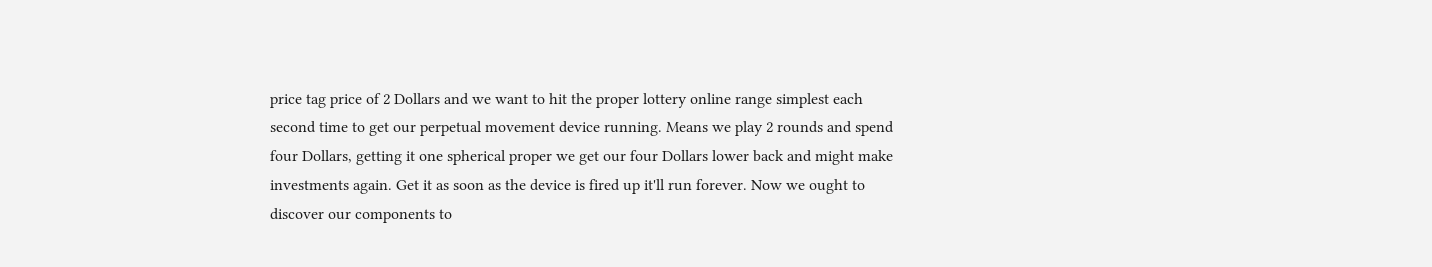price tag price of 2 Dollars and we want to hit the proper lottery online range simplest each second time to get our perpetual movement device running. Means we play 2 rounds and spend four Dollars, getting it one spherical proper we get our four Dollars lower back and might make investments again. Get it as soon as the device is fired up it'll run forever. Now we ought to discover our components to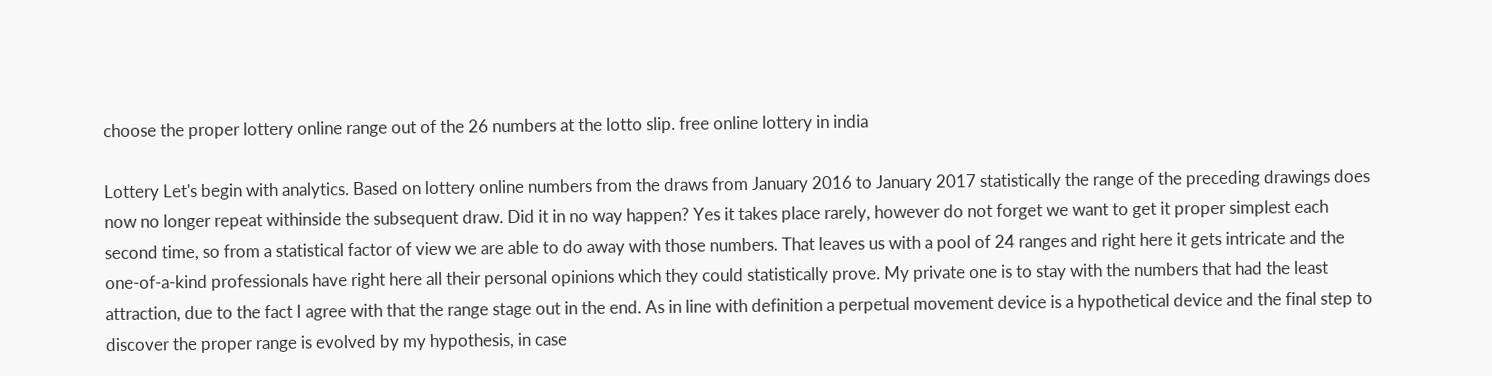choose the proper lottery online range out of the 26 numbers at the lotto slip. free online lottery in india

Lottery Let's begin with analytics. Based on lottery online numbers from the draws from January 2016 to January 2017 statistically the range of the preceding drawings does now no longer repeat withinside the subsequent draw. Did it in no way happen? Yes it takes place rarely, however do not forget we want to get it proper simplest each second time, so from a statistical factor of view we are able to do away with those numbers. That leaves us with a pool of 24 ranges and right here it gets intricate and the one-of-a-kind professionals have right here all their personal opinions which they could statistically prove. My private one is to stay with the numbers that had the least attraction, due to the fact I agree with that the range stage out in the end. As in line with definition a perpetual movement device is a hypothetical device and the final step to discover the proper range is evolved by my hypothesis, in case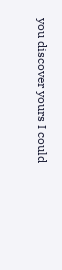you discover yours I could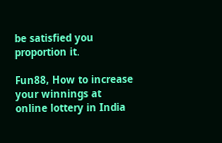be satisfied you proportion it.

Fun88, How to increase your winnings at online lottery in India